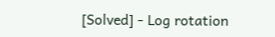[Solved] - Log rotation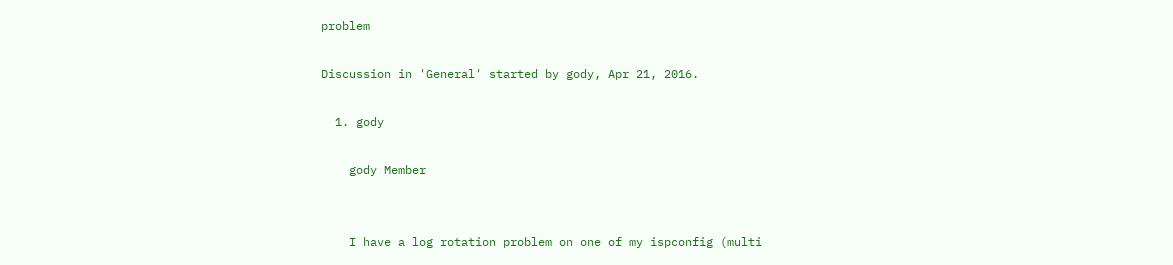problem

Discussion in 'General' started by gody, Apr 21, 2016.

  1. gody

    gody Member


    I have a log rotation problem on one of my ispconfig (multi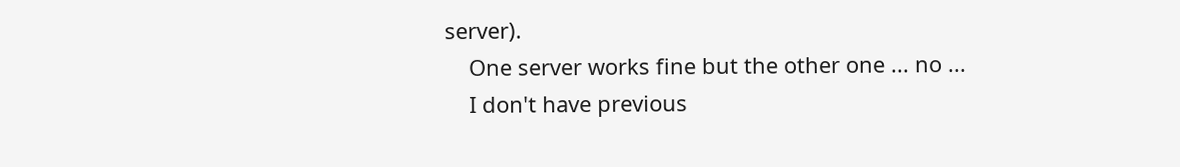server).
    One server works fine but the other one ... no ...
    I don't have previous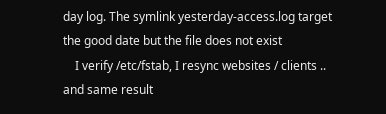day log. The symlink yesterday-access.log target the good date but the file does not exist
    I verify /etc/fstab, I resync websites / clients .. and same result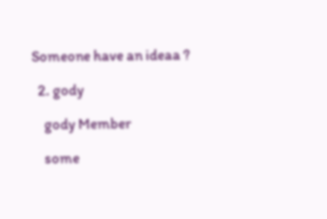Someone have an ideaa ?

  2. gody

    gody Member

    some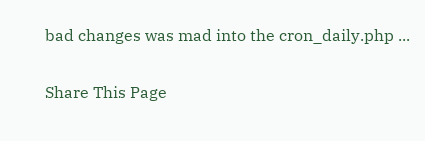bad changes was mad into the cron_daily.php ...

Share This Page